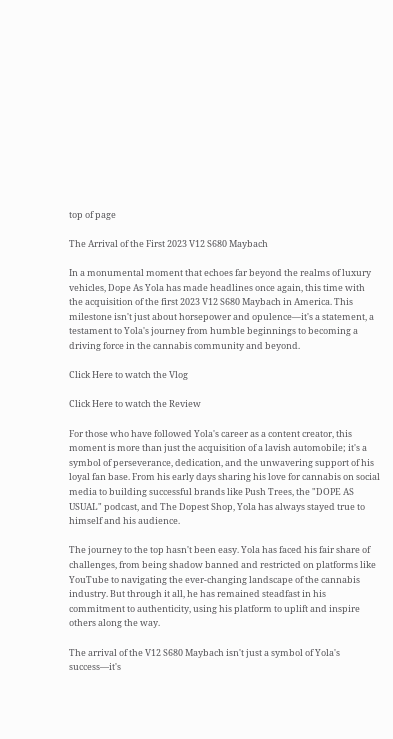top of page

The Arrival of the First 2023 V12 S680 Maybach

In a monumental moment that echoes far beyond the realms of luxury vehicles, Dope As Yola has made headlines once again, this time with the acquisition of the first 2023 V12 S680 Maybach in America. This milestone isn't just about horsepower and opulence—it's a statement, a testament to Yola's journey from humble beginnings to becoming a driving force in the cannabis community and beyond.

Click Here to watch the Vlog

Click Here to watch the Review

For those who have followed Yola's career as a content creator, this moment is more than just the acquisition of a lavish automobile; it's a symbol of perseverance, dedication, and the unwavering support of his loyal fan base. From his early days sharing his love for cannabis on social media to building successful brands like Push Trees, the "DOPE AS USUAL" podcast, and The Dopest Shop, Yola has always stayed true to himself and his audience.

The journey to the top hasn't been easy. Yola has faced his fair share of challenges, from being shadow banned and restricted on platforms like YouTube to navigating the ever-changing landscape of the cannabis industry. But through it all, he has remained steadfast in his commitment to authenticity, using his platform to uplift and inspire others along the way.

The arrival of the V12 S680 Maybach isn't just a symbol of Yola's success—it's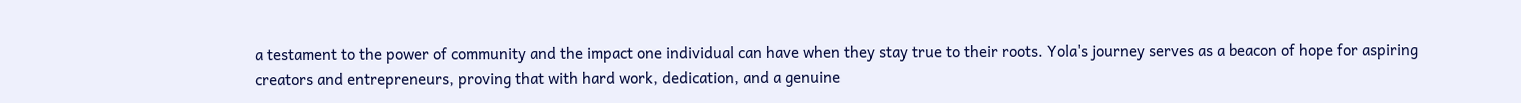a testament to the power of community and the impact one individual can have when they stay true to their roots. Yola's journey serves as a beacon of hope for aspiring creators and entrepreneurs, proving that with hard work, dedication, and a genuine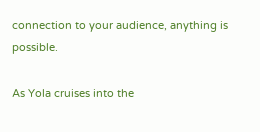connection to your audience, anything is possible.

As Yola cruises into the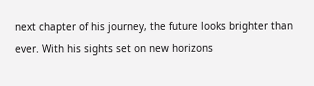next chapter of his journey, the future looks brighter than ever. With his sights set on new horizons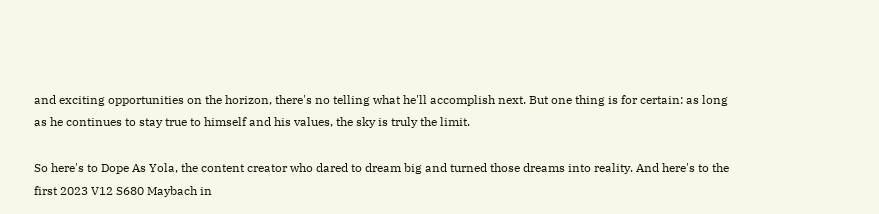and exciting opportunities on the horizon, there's no telling what he'll accomplish next. But one thing is for certain: as long as he continues to stay true to himself and his values, the sky is truly the limit.

So here's to Dope As Yola, the content creator who dared to dream big and turned those dreams into reality. And here's to the first 2023 V12 S680 Maybach in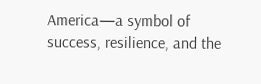America—a symbol of success, resilience, and the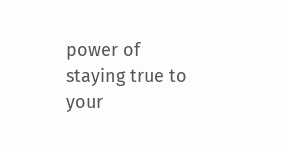power of staying true to your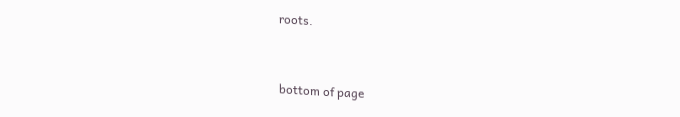roots.


bottom of page